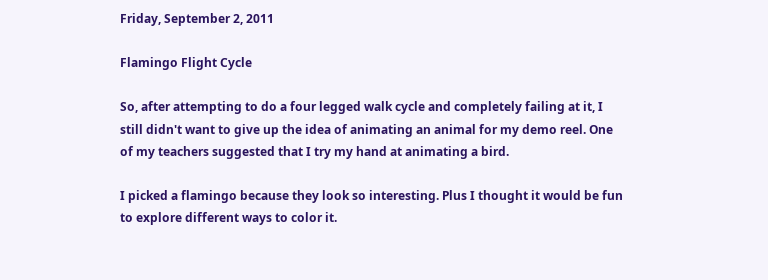Friday, September 2, 2011

Flamingo Flight Cycle

So, after attempting to do a four legged walk cycle and completely failing at it, I still didn't want to give up the idea of animating an animal for my demo reel. One of my teachers suggested that I try my hand at animating a bird.

I picked a flamingo because they look so interesting. Plus I thought it would be fun to explore different ways to color it.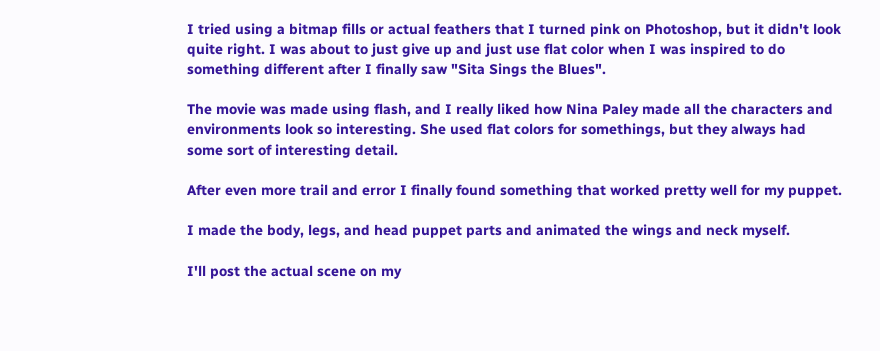I tried using a bitmap fills or actual feathers that I turned pink on Photoshop, but it didn't look quite right. I was about to just give up and just use flat color when I was inspired to do something different after I finally saw "Sita Sings the Blues".

The movie was made using flash, and I really liked how Nina Paley made all the characters and environments look so interesting. She used flat colors for somethings, but they always had some sort of interesting detail.

After even more trail and error I finally found something that worked pretty well for my puppet.

I made the body, legs, and head puppet parts and animated the wings and neck myself.

I'll post the actual scene on my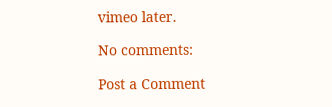vimeo later.

No comments:

Post a Comment